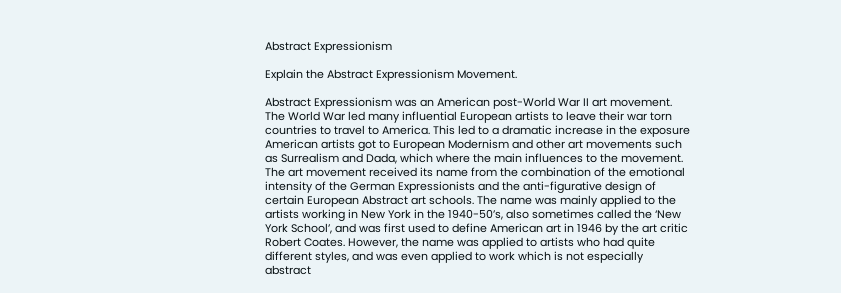Abstract Expressionism

Explain the Abstract Expressionism Movement.

Abstract Expressionism was an American post-World War II art movement. The World War led many influential European artists to leave their war torn countries to travel to America. This led to a dramatic increase in the exposure American artists got to European Modernism and other art movements such as Surrealism and Dada, which where the main influences to the movement.
The art movement received its name from the combination of the emotional intensity of the German Expressionists and the anti-figurative design of certain European Abstract art schools. The name was mainly applied to the artists working in New York in the 1940-50’s, also sometimes called the ‘New York School’, and was first used to define American art in 1946 by the art critic Robert Coates. However, the name was applied to artists who had quite different styles, and was even applied to work which is not especially abstract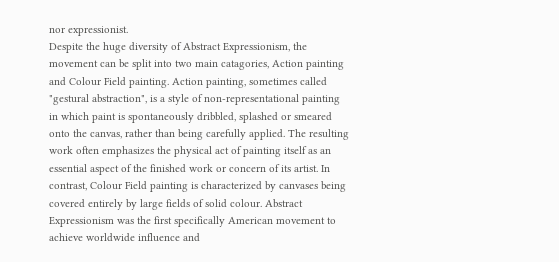nor expressionist.
Despite the huge diversity of Abstract Expressionism, the movement can be split into two main catagories, Action painting and Colour Field painting. Action painting, sometimes called "gestural abstraction", is a style of non-representational painting in which paint is spontaneously dribbled, splashed or smeared onto the canvas, rather than being carefully applied. The resulting work often emphasizes the physical act of painting itself as an essential aspect of the finished work or concern of its artist. In contrast, Colour Field painting is characterized by canvases being covered entirely by large fields of solid colour. Abstract Expressionism was the first specifically American movement to achieve worldwide influence and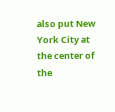also put New York City at the center of the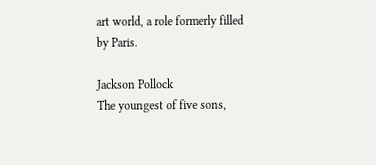art world, a role formerly filled by Paris.

Jackson Pollock
The youngest of five sons,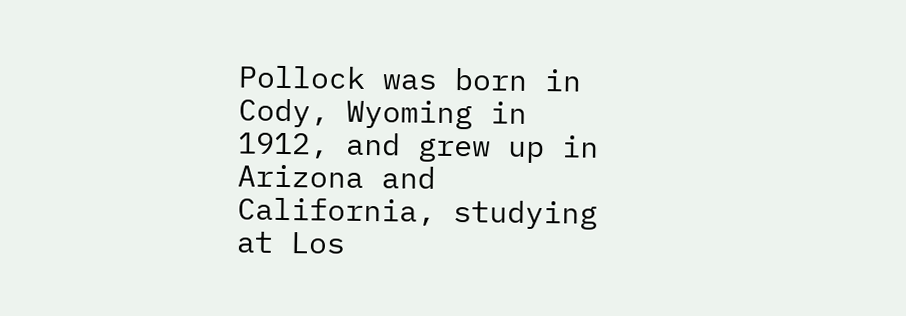Pollock was born in Cody, Wyoming in 1912, and grew up in Arizona and California, studying at Los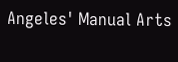Angeles' Manual Arts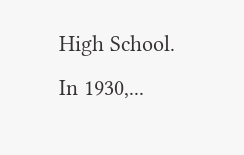High School. In 1930,...